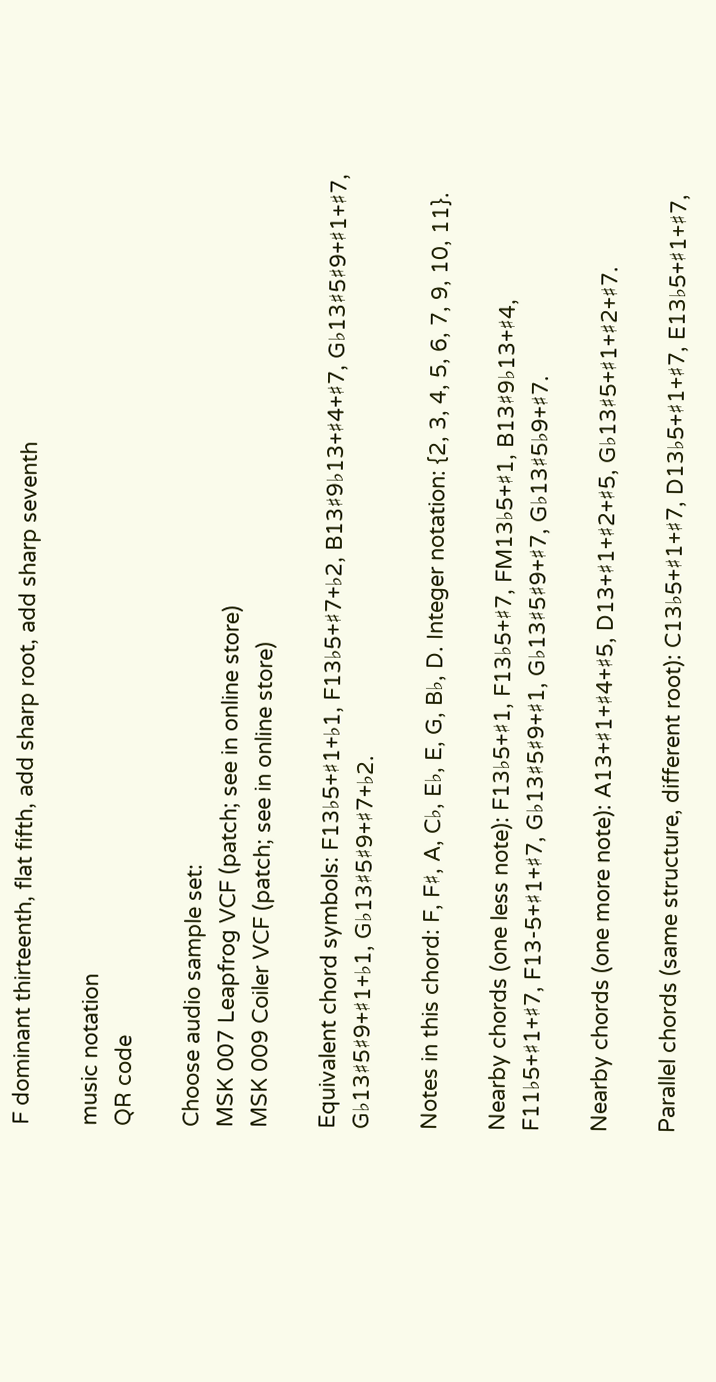F dominant thirteenth, flat fifth, add sharp root, add sharp seventh

music notation
QR code

Choose audio sample set:
MSK 007 Leapfrog VCF (patch; see in online store)
MSK 009 Coiler VCF (patch; see in online store)

Equivalent chord symbols: F13♭5+♯1+♭1, F13♭5+♯7+♭2, B13♯9♭13+♯4+♯7, G♭13♯5♯9+♯1+♯7, G♭13♯5♯9+♯1+♭1, G♭13♯5♯9+♯7+♭2.

Notes in this chord: F, F♯, A, C♭, E♭, E, G, B♭, D. Integer notation: {2, 3, 4, 5, 6, 7, 9, 10, 11}.

Nearby chords (one less note): F13♭5+♯1, F13♭5+♯7, FM13♭5+♯1, B13♯9♭13+♯4, F11♭5+♯1+♯7, F13-5+♯1+♯7, G♭13♯5♯9+♯1, G♭13♯5♯9+♯7, G♭13♯5♭9+♯7.

Nearby chords (one more note): A13+♯1+♯4+♯5, D13+♯1+♯2+♯5, G♭13♯5+♯1+♯2+♯7.

Parallel chords (same structure, different root): C13♭5+♯1+♯7, D13♭5+♯1+♯7, E13♭5+♯1+♯7,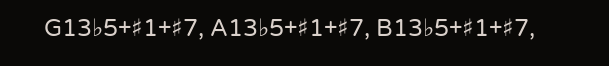G13♭5+♯1+♯7, A13♭5+♯1+♯7, B13♭5+♯1+♯7,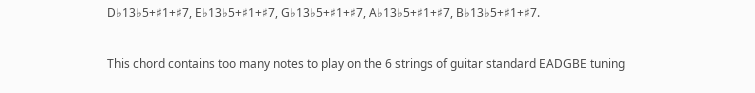D♭13♭5+♯1+♯7, E♭13♭5+♯1+♯7, G♭13♭5+♯1+♯7, A♭13♭5+♯1+♯7, B♭13♭5+♯1+♯7.

This chord contains too many notes to play on the 6 strings of guitar standard EADGBE tuning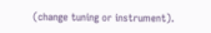(change tuning or instrument).